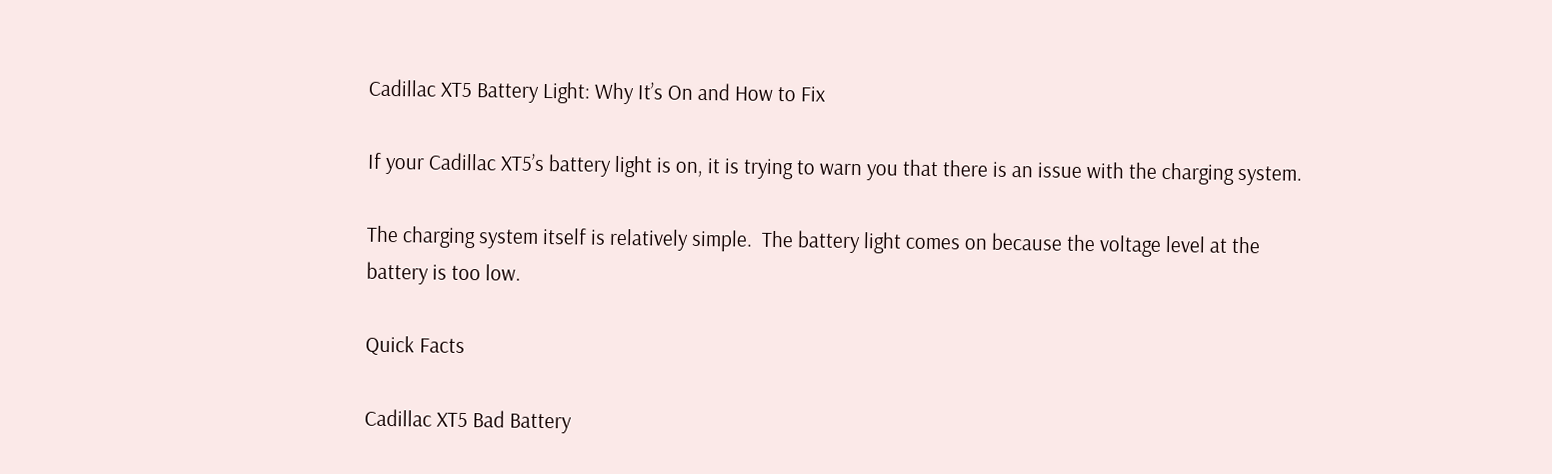Cadillac XT5 Battery Light: Why It’s On and How to Fix

If your Cadillac XT5’s battery light is on, it is trying to warn you that there is an issue with the charging system.

The charging system itself is relatively simple.  The battery light comes on because the voltage level at the battery is too low.

Quick Facts

Cadillac XT5 Bad Battery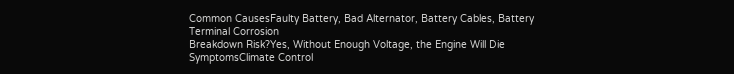Common CausesFaulty Battery, Bad Alternator, Battery Cables, Battery Terminal Corrosion
Breakdown Risk?Yes, Without Enough Voltage, the Engine Will Die
SymptomsClimate Control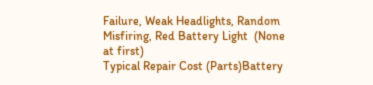Failure, Weak Headlights, Random Misfiring, Red Battery Light  (None at first)
Typical Repair Cost (Parts)Battery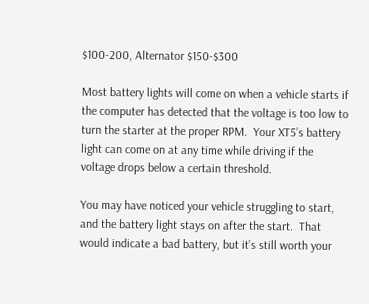$100-200, Alternator $150-$300

Most battery lights will come on when a vehicle starts if the computer has detected that the voltage is too low to turn the starter at the proper RPM.  Your XT5’s battery light can come on at any time while driving if the voltage drops below a certain threshold.

You may have noticed your vehicle struggling to start, and the battery light stays on after the start.  That would indicate a bad battery, but it’s still worth your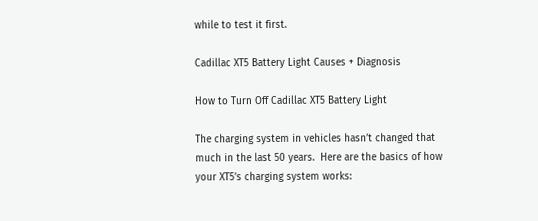while to test it first.

Cadillac XT5 Battery Light Causes + Diagnosis

How to Turn Off Cadillac XT5 Battery Light

The charging system in vehicles hasn’t changed that much in the last 50 years.  Here are the basics of how your XT5’s charging system works: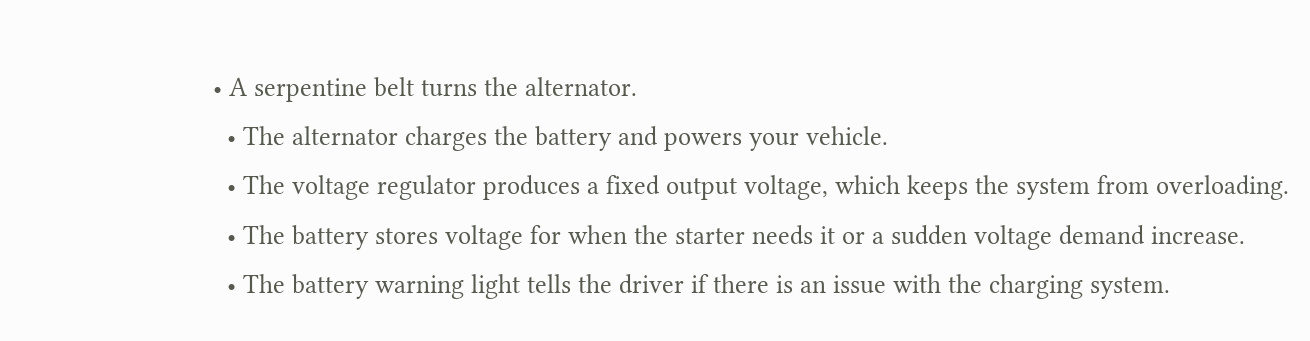• A serpentine belt turns the alternator.
  • The alternator charges the battery and powers your vehicle.
  • The voltage regulator produces a fixed output voltage, which keeps the system from overloading.
  • The battery stores voltage for when the starter needs it or a sudden voltage demand increase.
  • The battery warning light tells the driver if there is an issue with the charging system.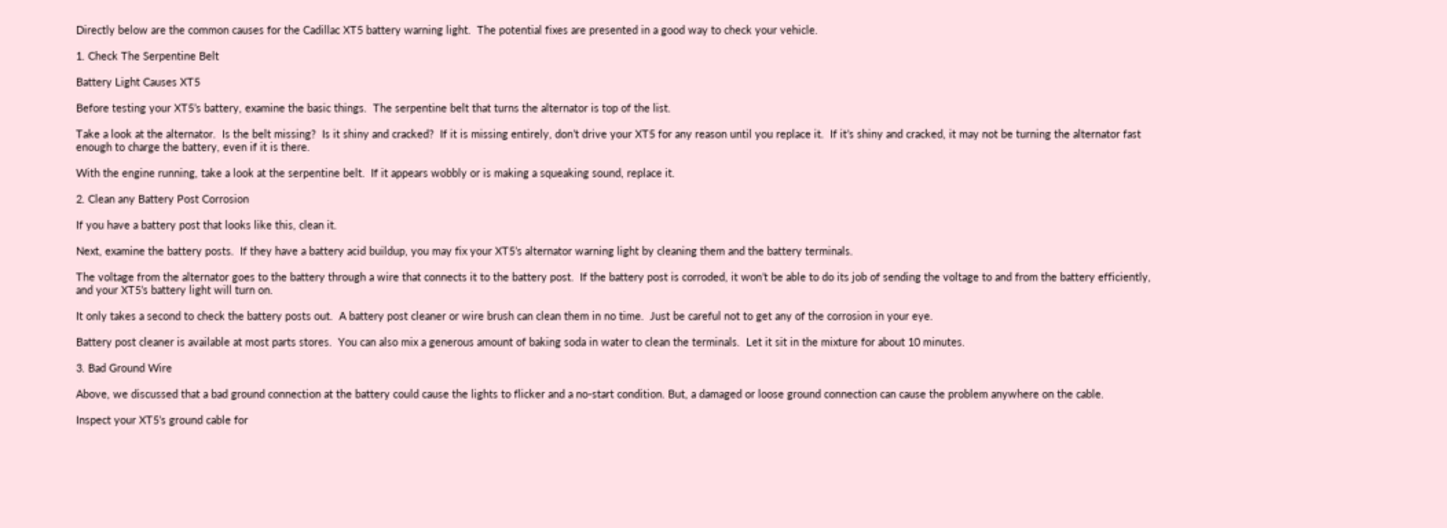Directly below are the common causes for the Cadillac XT5 battery warning light.  The potential fixes are presented in a good way to check your vehicle.

1. Check The Serpentine Belt

Battery Light Causes XT5

Before testing your XT5’s battery, examine the basic things.  The serpentine belt that turns the alternator is top of the list.

Take a look at the alternator.  Is the belt missing?  Is it shiny and cracked?  If it is missing entirely, don’t drive your XT5 for any reason until you replace it.  If it’s shiny and cracked, it may not be turning the alternator fast enough to charge the battery, even if it is there.

With the engine running, take a look at the serpentine belt.  If it appears wobbly or is making a squeaking sound, replace it.

2. Clean any Battery Post Corrosion

If you have a battery post that looks like this, clean it.

Next, examine the battery posts.  If they have a battery acid buildup, you may fix your XT5’s alternator warning light by cleaning them and the battery terminals.

The voltage from the alternator goes to the battery through a wire that connects it to the battery post.  If the battery post is corroded, it won’t be able to do its job of sending the voltage to and from the battery efficiently, and your XT5’s battery light will turn on.

It only takes a second to check the battery posts out.  A battery post cleaner or wire brush can clean them in no time.  Just be careful not to get any of the corrosion in your eye.

Battery post cleaner is available at most parts stores.  You can also mix a generous amount of baking soda in water to clean the terminals.  Let it sit in the mixture for about 10 minutes.

3. Bad Ground Wire

Above, we discussed that a bad ground connection at the battery could cause the lights to flicker and a no-start condition. But, a damaged or loose ground connection can cause the problem anywhere on the cable.

Inspect your XT5’s ground cable for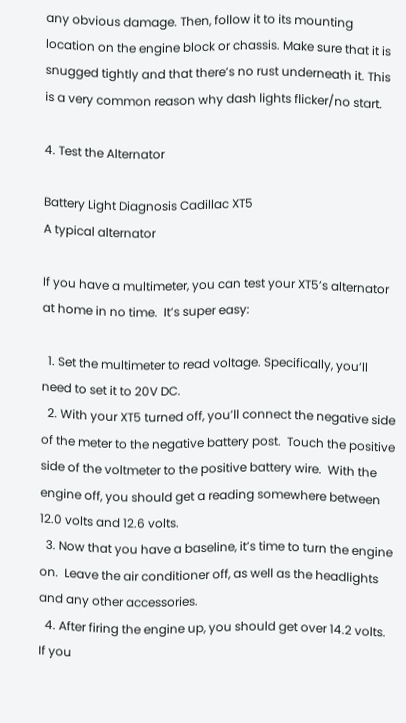any obvious damage. Then, follow it to its mounting location on the engine block or chassis. Make sure that it is snugged tightly and that there’s no rust underneath it. This is a very common reason why dash lights flicker/no start.

4. Test the Alternator

Battery Light Diagnosis Cadillac XT5
A typical alternator

If you have a multimeter, you can test your XT5’s alternator at home in no time.  It’s super easy:

  1. Set the multimeter to read voltage. Specifically, you’ll need to set it to 20V DC.
  2. With your XT5 turned off, you’ll connect the negative side of the meter to the negative battery post.  Touch the positive side of the voltmeter to the positive battery wire.  With the engine off, you should get a reading somewhere between 12.0 volts and 12.6 volts.
  3. Now that you have a baseline, it’s time to turn the engine on.  Leave the air conditioner off, as well as the headlights and any other accessories.
  4. After firing the engine up, you should get over 14.2 volts.  If you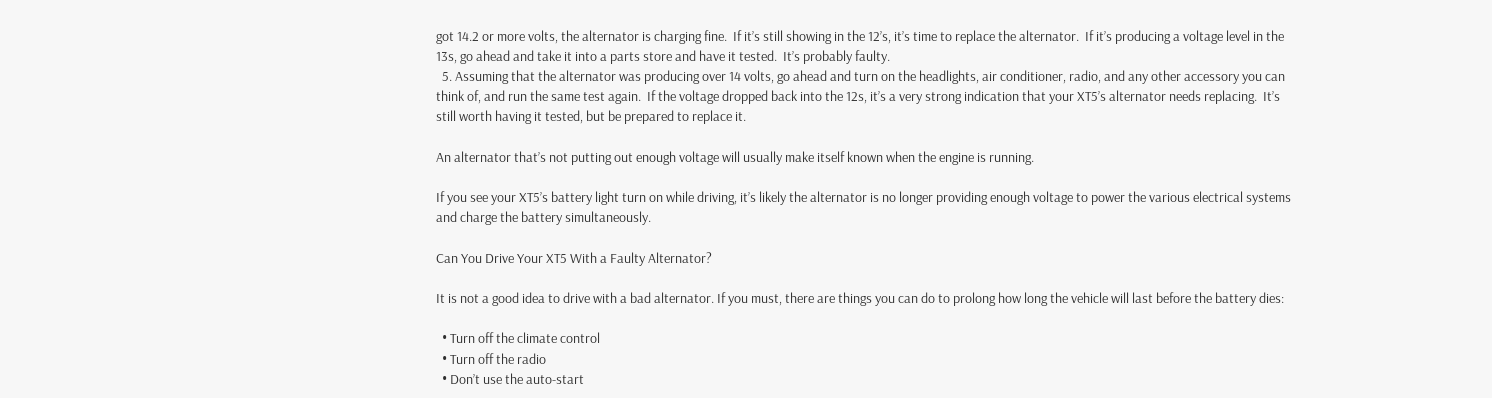got 14.2 or more volts, the alternator is charging fine.  If it’s still showing in the 12’s, it’s time to replace the alternator.  If it’s producing a voltage level in the 13s, go ahead and take it into a parts store and have it tested.  It’s probably faulty.
  5. Assuming that the alternator was producing over 14 volts, go ahead and turn on the headlights, air conditioner, radio, and any other accessory you can think of, and run the same test again.  If the voltage dropped back into the 12s, it’s a very strong indication that your XT5’s alternator needs replacing.  It’s still worth having it tested, but be prepared to replace it.

An alternator that’s not putting out enough voltage will usually make itself known when the engine is running.

If you see your XT5’s battery light turn on while driving, it’s likely the alternator is no longer providing enough voltage to power the various electrical systems and charge the battery simultaneously.

Can You Drive Your XT5 With a Faulty Alternator?

It is not a good idea to drive with a bad alternator. If you must, there are things you can do to prolong how long the vehicle will last before the battery dies:

  • Turn off the climate control
  • Turn off the radio
  • Don’t use the auto-start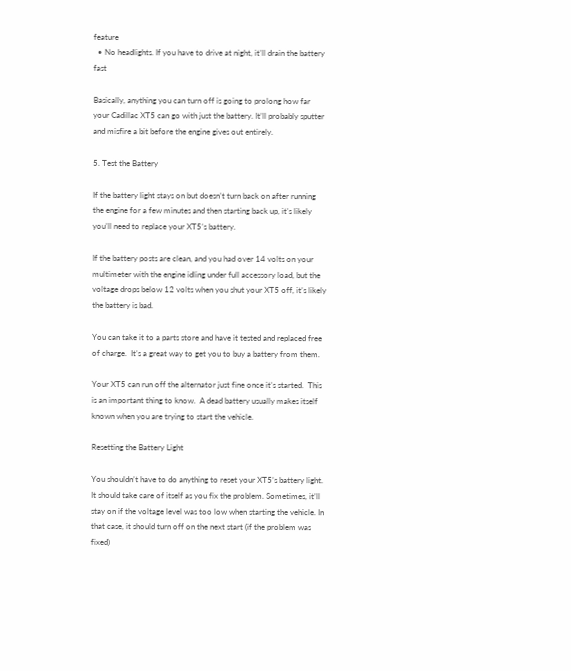feature
  • No headlights. If you have to drive at night, it’ll drain the battery fast

Basically, anything you can turn off is going to prolong how far your Cadillac XT5 can go with just the battery. It’ll probably sputter and misfire a bit before the engine gives out entirely.

5. Test the Battery

If the battery light stays on but doesn’t turn back on after running the engine for a few minutes and then starting back up, it’s likely you’ll need to replace your XT5’s battery.

If the battery posts are clean, and you had over 14 volts on your multimeter with the engine idling under full accessory load, but the voltage drops below 12 volts when you shut your XT5 off, it’s likely the battery is bad.

You can take it to a parts store and have it tested and replaced free of charge.  It’s a great way to get you to buy a battery from them.

Your XT5 can run off the alternator just fine once it’s started.  This is an important thing to know.  A dead battery usually makes itself known when you are trying to start the vehicle.

Resetting the Battery Light

You shouldn’t have to do anything to reset your XT5’s battery light. It should take care of itself as you fix the problem. Sometimes, it’ll stay on if the voltage level was too low when starting the vehicle. In that case, it should turn off on the next start (if the problem was fixed)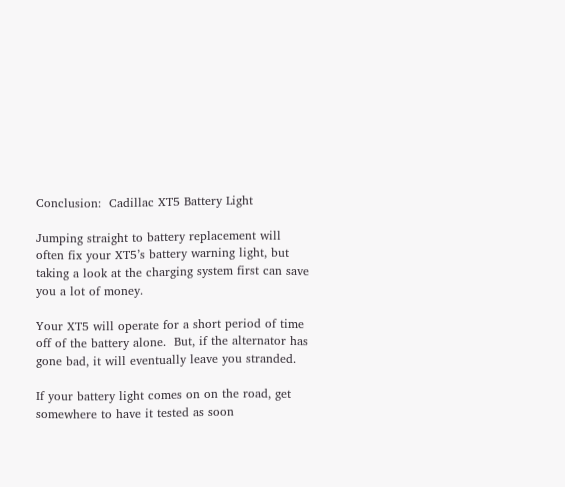Conclusion:  Cadillac XT5 Battery Light

Jumping straight to battery replacement will often fix your XT5’s battery warning light, but taking a look at the charging system first can save you a lot of money.

Your XT5 will operate for a short period of time off of the battery alone.  But, if the alternator has gone bad, it will eventually leave you stranded.

If your battery light comes on on the road, get somewhere to have it tested as soon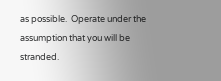as possible.  Operate under the assumption that you will be stranded.